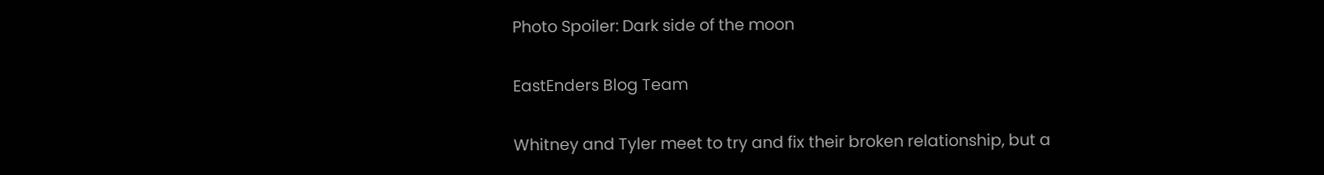Photo Spoiler: Dark side of the moon

EastEnders Blog Team

Whitney and Tyler meet to try and fix their broken relationship, but a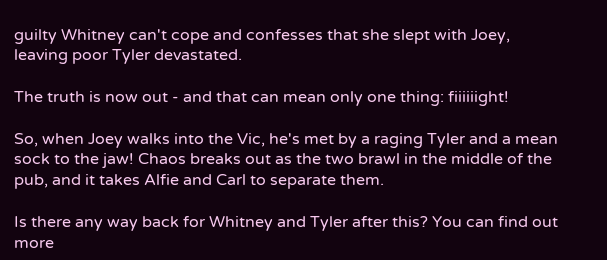guilty Whitney can't cope and confesses that she slept with Joey, leaving poor Tyler devastated.

The truth is now out - and that can mean only one thing: fiiiiiight!

So, when Joey walks into the Vic, he's met by a raging Tyler and a mean sock to the jaw! Chaos breaks out as the two brawl in the middle of the pub, and it takes Alfie and Carl to separate them.

Is there any way back for Whitney and Tyler after this? You can find out more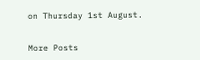on Thursday 1st August.


More Posts